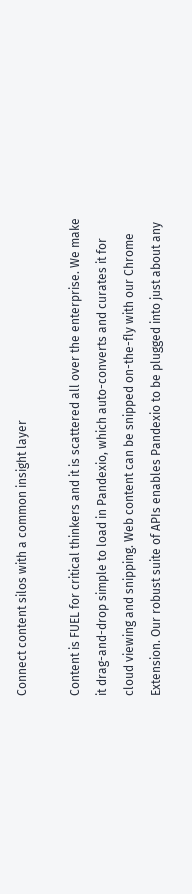Connect content silos with a common insight layer

Content is FUEL for critical thinkers and it is scattered all over the enterprise. We make it drag-and-drop simple to load in Pandexio, which auto-converts and curates it for cloud viewing and snipping. Web content can be snipped on-the-fly with our Chrome Extension. Our robust suite of APIs enables Pandexio to be plugged into just about any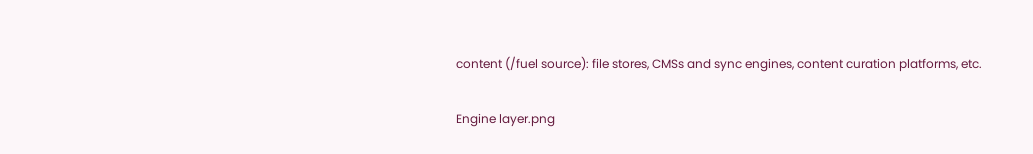content (/fuel source): file stores, CMSs and sync engines, content curation platforms, etc.

Engine layer.png